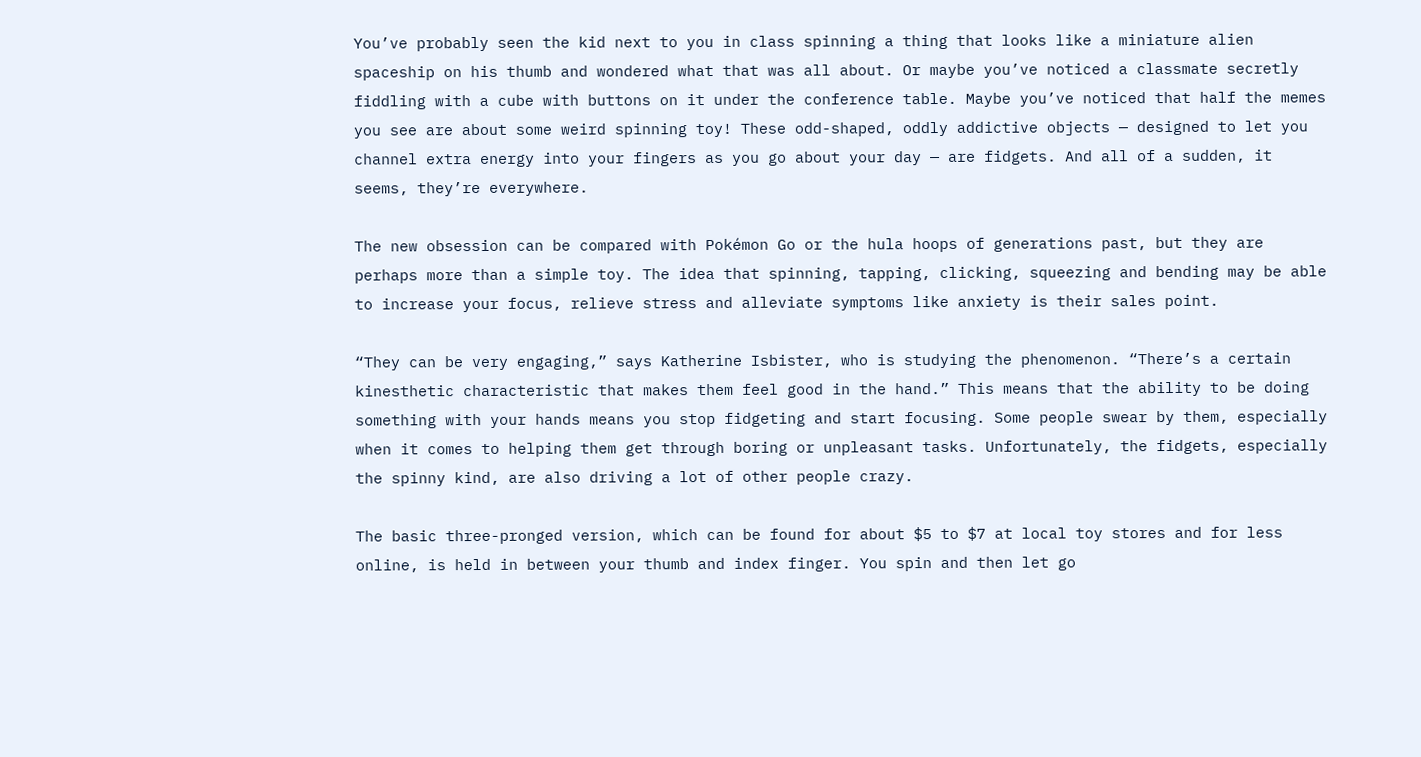You’ve probably seen the kid next to you in class spinning a thing that looks like a miniature alien spaceship on his thumb and wondered what that was all about. Or maybe you’ve noticed a classmate secretly fiddling with a cube with buttons on it under the conference table. Maybe you’ve noticed that half the memes you see are about some weird spinning toy! These odd-shaped, oddly addictive objects — designed to let you channel extra energy into your fingers as you go about your day — are fidgets. And all of a sudden, it seems, they’re everywhere.

The new obsession can be compared with Pokémon Go or the hula hoops of generations past, but they are perhaps more than a simple toy. The idea that spinning, tapping, clicking, squeezing and bending may be able to increase your focus, relieve stress and alleviate symptoms like anxiety is their sales point.

“They can be very engaging,” says Katherine Isbister, who is studying the phenomenon. “There’s a certain kinesthetic characteristic that makes them feel good in the hand.” This means that the ability to be doing something with your hands means you stop fidgeting and start focusing. Some people swear by them, especially when it comes to helping them get through boring or unpleasant tasks. Unfortunately, the fidgets, especially the spinny kind, are also driving a lot of other people crazy.

The basic three-pronged version, which can be found for about $5 to $7 at local toy stores and for less online, is held in between your thumb and index finger. You spin and then let go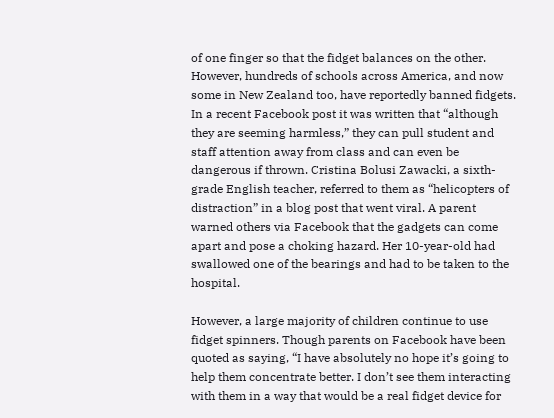of one finger so that the fidget balances on the other. However, hundreds of schools across America, and now some in New Zealand too, have reportedly banned fidgets. In a recent Facebook post it was written that “although they are seeming harmless,” they can pull student and staff attention away from class and can even be dangerous if thrown. Cristina Bolusi Zawacki, a sixth-grade English teacher, referred to them as “helicopters of distraction” in a blog post that went viral. A parent warned others via Facebook that the gadgets can come apart and pose a choking hazard. Her 10-year-old had swallowed one of the bearings and had to be taken to the hospital.

However, a large majority of children continue to use fidget spinners. Though parents on Facebook have been quoted as saying, “I have absolutely no hope it’s going to help them concentrate better. I don’t see them interacting with them in a way that would be a real fidget device for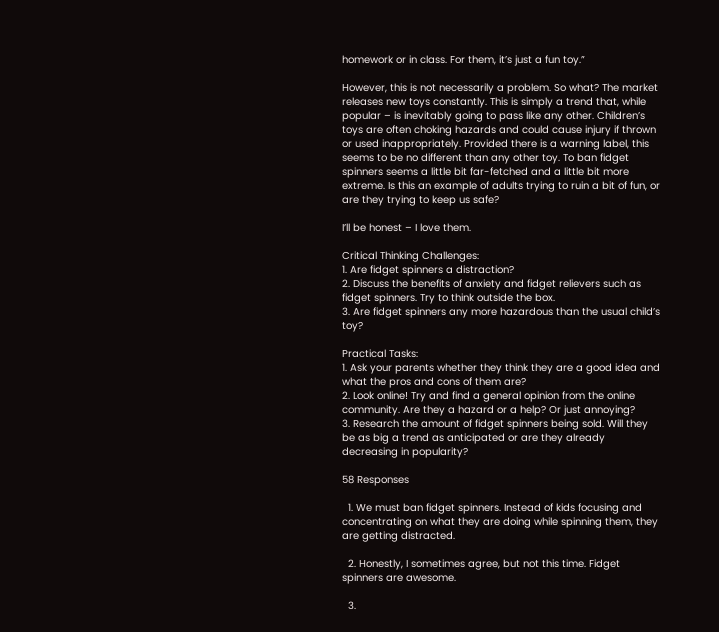homework or in class. For them, it’s just a fun toy.”

However, this is not necessarily a problem. So what? The market releases new toys constantly. This is simply a trend that, while popular – is inevitably going to pass like any other. Children’s toys are often choking hazards and could cause injury if thrown or used inappropriately. Provided there is a warning label, this seems to be no different than any other toy. To ban fidget spinners seems a little bit far-fetched and a little bit more extreme. Is this an example of adults trying to ruin a bit of fun, or are they trying to keep us safe?

I’ll be honest – I love them.

Critical Thinking Challenges:
1. Are fidget spinners a distraction?
2. Discuss the benefits of anxiety and fidget relievers such as fidget spinners. Try to think outside the box.
3. Are fidget spinners any more hazardous than the usual child’s toy?

Practical Tasks:
1. Ask your parents whether they think they are a good idea and what the pros and cons of them are?
2. Look online! Try and find a general opinion from the online community. Are they a hazard or a help? Or just annoying?
3. Research the amount of fidget spinners being sold. Will they be as big a trend as anticipated or are they already decreasing in popularity?

58 Responses

  1. We must ban fidget spinners. Instead of kids focusing and concentrating on what they are doing while spinning them, they are getting distracted.

  2. Honestly, I sometimes agree, but not this time. Fidget spinners are awesome.

  3.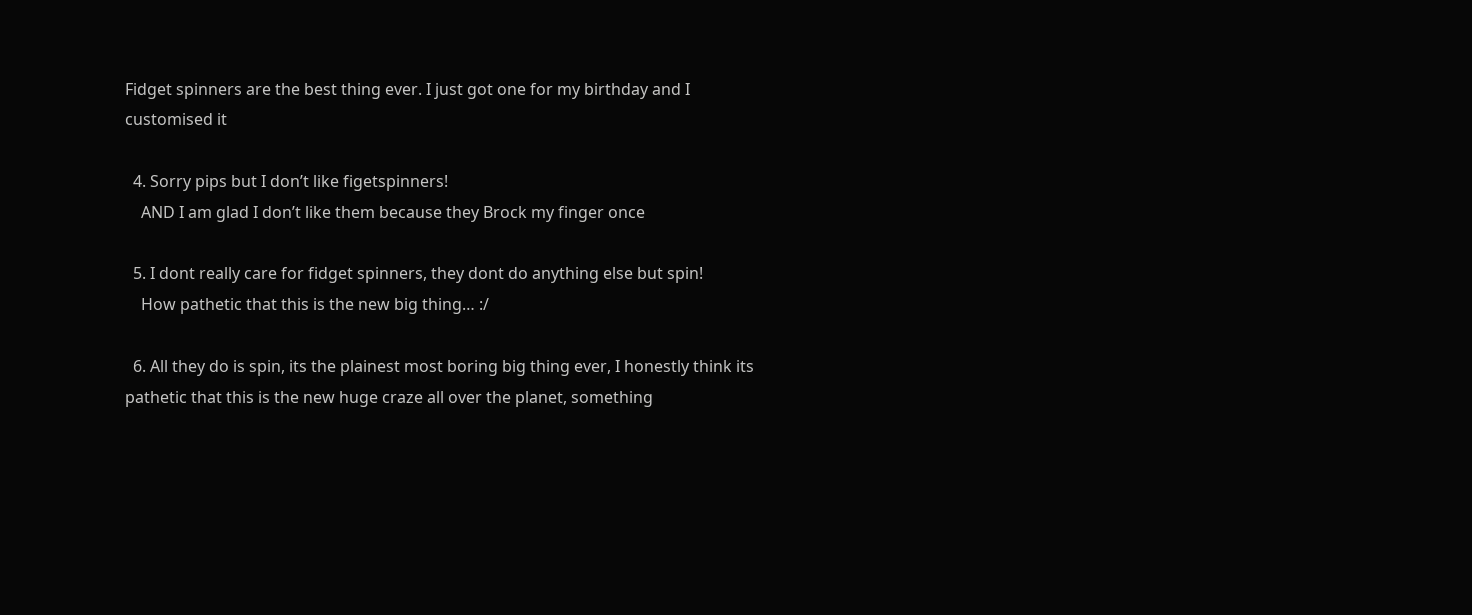Fidget spinners are the best thing ever. I just got one for my birthday and I customised it

  4. Sorry pips but I don’t like figetspinners!
    AND I am glad I don’t like them because they Brock my finger once

  5. I dont really care for fidget spinners, they dont do anything else but spin!
    How pathetic that this is the new big thing… :/

  6. All they do is spin, its the plainest most boring big thing ever, I honestly think its pathetic that this is the new huge craze all over the planet, something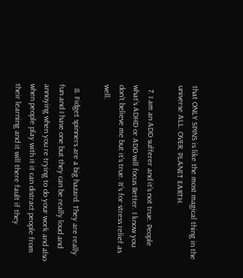that ONLY SPINS is like the most magical thing in the universe ALL. OVER. PLANET EARTH.

  7. I am an ADD sufferer and it’s not true. People what’s ADHD or ADD will focus Better. I know you don’t believe me but it’s true. It’s for stress relief as well.

  8. Fidget spinners are a big hazard. They are really fun and I have one but they can be really loud and annoying when you re trying to do your work and also when people play with it it can distract people from their learning and it will there fault if they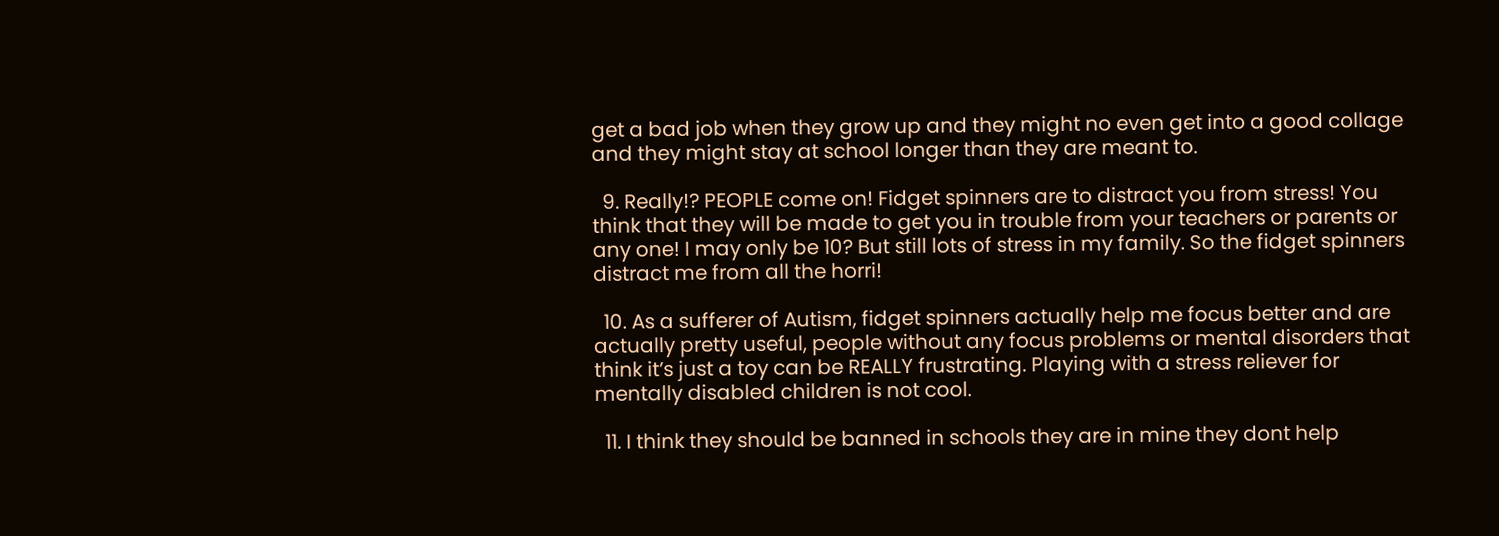get a bad job when they grow up and they might no even get into a good collage and they might stay at school longer than they are meant to.

  9. Really!? PEOPLE come on! Fidget spinners are to distract you from stress! You think that they will be made to get you in trouble from your teachers or parents or any one! I may only be 10? But still lots of stress in my family. So the fidget spinners distract me from all the horri!

  10. As a sufferer of Autism, fidget spinners actually help me focus better and are actually pretty useful, people without any focus problems or mental disorders that think it’s just a toy can be REALLY frustrating. Playing with a stress reliever for mentally disabled children is not cool.

  11. I think they should be banned in schools they are in mine they dont help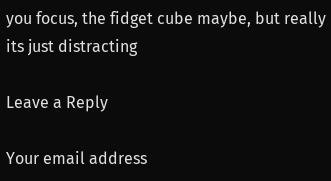you focus, the fidget cube maybe, but really its just distracting

Leave a Reply

Your email address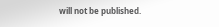will not be published.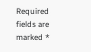Required fields are marked *